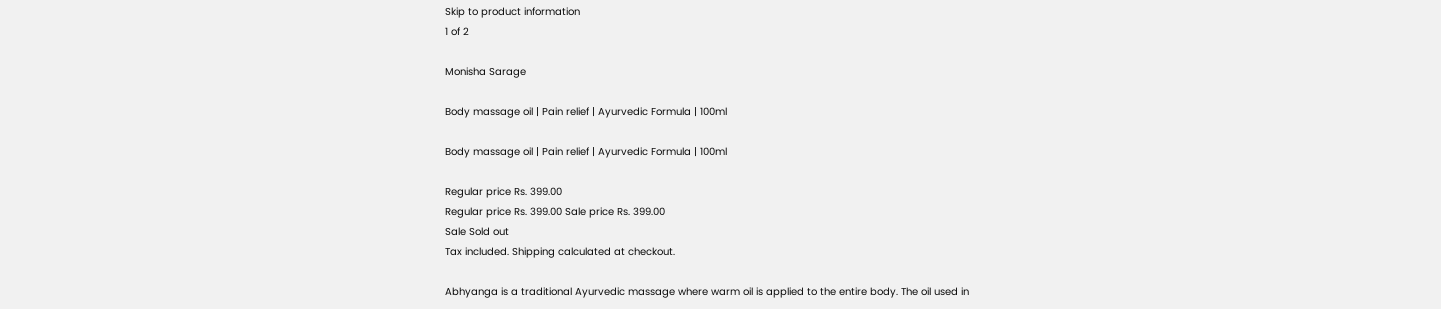Skip to product information
1 of 2

Monisha Sarage

Body massage oil | Pain relief | Ayurvedic Formula | 100ml

Body massage oil | Pain relief | Ayurvedic Formula | 100ml

Regular price Rs. 399.00
Regular price Rs. 399.00 Sale price Rs. 399.00
Sale Sold out
Tax included. Shipping calculated at checkout.

Abhyanga is a traditional Ayurvedic massage where warm oil is applied to the entire body. The oil used in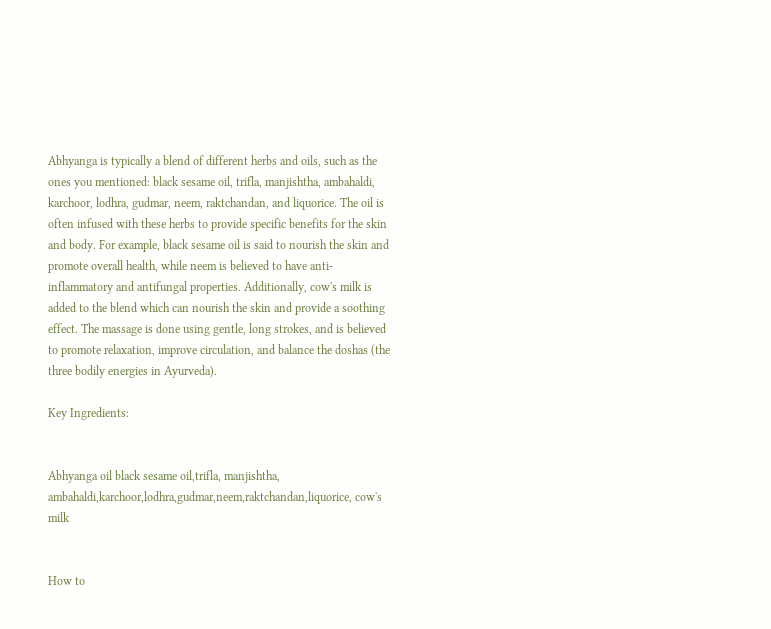Abhyanga is typically a blend of different herbs and oils, such as the ones you mentioned: black sesame oil, trifla, manjishtha, ambahaldi, karchoor, lodhra, gudmar, neem, raktchandan, and liquorice. The oil is often infused with these herbs to provide specific benefits for the skin and body. For example, black sesame oil is said to nourish the skin and promote overall health, while neem is believed to have anti-inflammatory and antifungal properties. Additionally, cow's milk is added to the blend which can nourish the skin and provide a soothing effect. The massage is done using gentle, long strokes, and is believed to promote relaxation, improve circulation, and balance the doshas (the three bodily energies in Ayurveda).

Key Ingredients:


Abhyanga oil black sesame oil,trifla, manjishtha, ambahaldi,karchoor,lodhra,gudmar,neem,raktchandan,liquorice, cow's milk


How to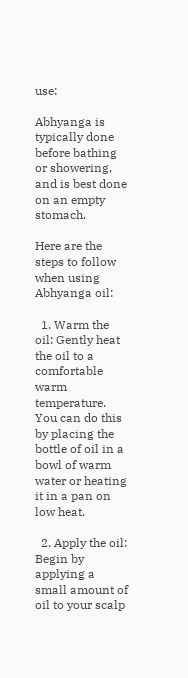use:

Abhyanga is typically done before bathing or showering, and is best done on an empty stomach.

Here are the steps to follow when using Abhyanga oil:

  1. Warm the oil: Gently heat the oil to a comfortable warm temperature. You can do this by placing the bottle of oil in a bowl of warm water or heating it in a pan on low heat.

  2. Apply the oil: Begin by applying a small amount of oil to your scalp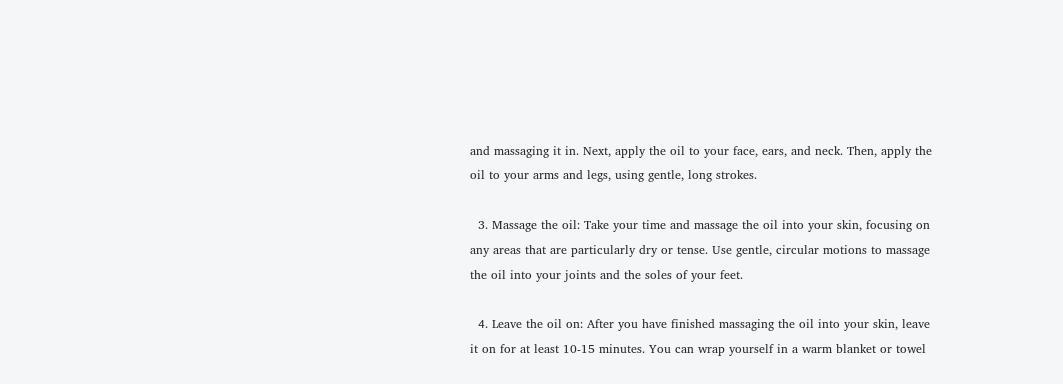and massaging it in. Next, apply the oil to your face, ears, and neck. Then, apply the oil to your arms and legs, using gentle, long strokes.

  3. Massage the oil: Take your time and massage the oil into your skin, focusing on any areas that are particularly dry or tense. Use gentle, circular motions to massage the oil into your joints and the soles of your feet.

  4. Leave the oil on: After you have finished massaging the oil into your skin, leave it on for at least 10-15 minutes. You can wrap yourself in a warm blanket or towel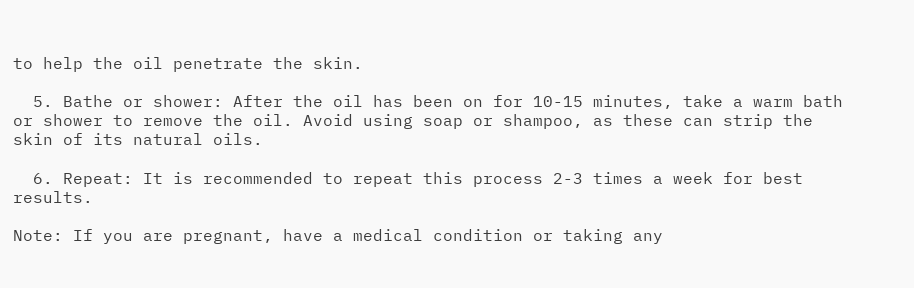to help the oil penetrate the skin.

  5. Bathe or shower: After the oil has been on for 10-15 minutes, take a warm bath or shower to remove the oil. Avoid using soap or shampoo, as these can strip the skin of its natural oils.

  6. Repeat: It is recommended to repeat this process 2-3 times a week for best results.

Note: If you are pregnant, have a medical condition or taking any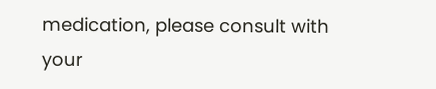medication, please consult with your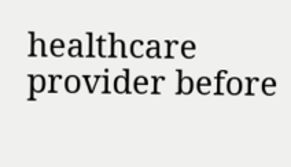healthcare provider before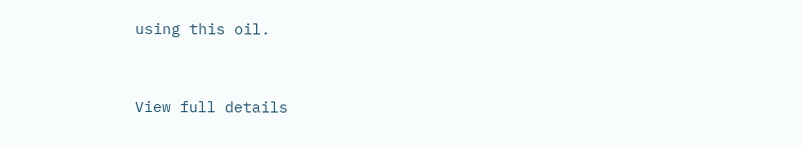using this oil.



View full details